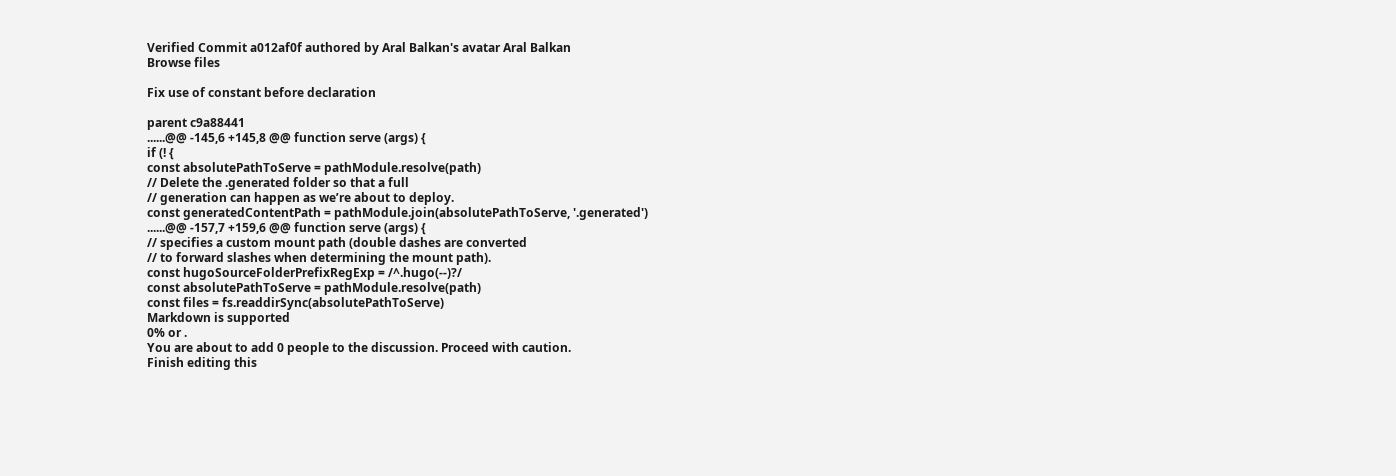Verified Commit a012af0f authored by Aral Balkan's avatar Aral Balkan
Browse files

Fix use of constant before declaration

parent c9a88441
......@@ -145,6 +145,8 @@ function serve (args) {
if (! {
const absolutePathToServe = pathModule.resolve(path)
// Delete the .generated folder so that a full
// generation can happen as we’re about to deploy.
const generatedContentPath = pathModule.join(absolutePathToServe, '.generated')
......@@ -157,7 +159,6 @@ function serve (args) {
// specifies a custom mount path (double dashes are converted
// to forward slashes when determining the mount path).
const hugoSourceFolderPrefixRegExp = /^.hugo(--)?/
const absolutePathToServe = pathModule.resolve(path)
const files = fs.readdirSync(absolutePathToServe)
Markdown is supported
0% or .
You are about to add 0 people to the discussion. Proceed with caution.
Finish editing this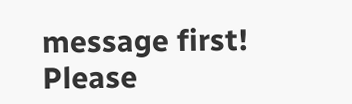message first!
Please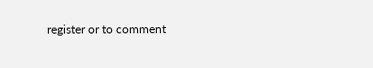register or to comment